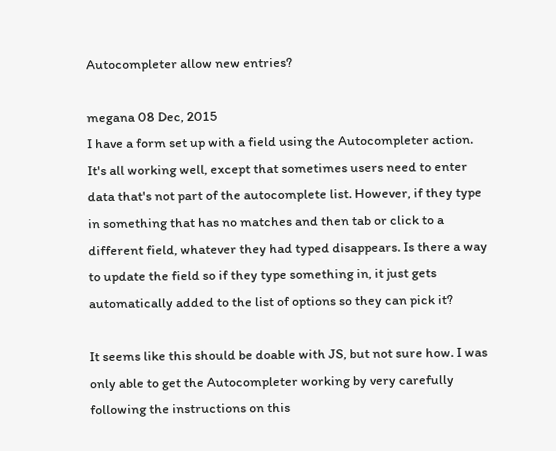Autocompleter allow new entries?

megana 08 Dec, 2015
I have a form set up with a field using the Autocompleter action. It's all working well, except that sometimes users need to enter data that's not part of the autocomplete list. However, if they type in something that has no matches and then tab or click to a different field, whatever they had typed disappears. Is there a way to update the field so if they type something in, it just gets automatically added to the list of options so they can pick it?

It seems like this should be doable with JS, but not sure how. I was only able to get the Autocompleter working by very carefully following the instructions on this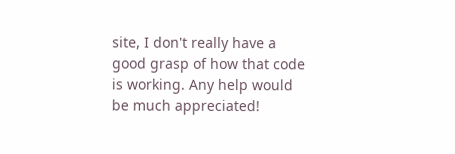site, I don't really have a good grasp of how that code is working. Any help would be much appreciated!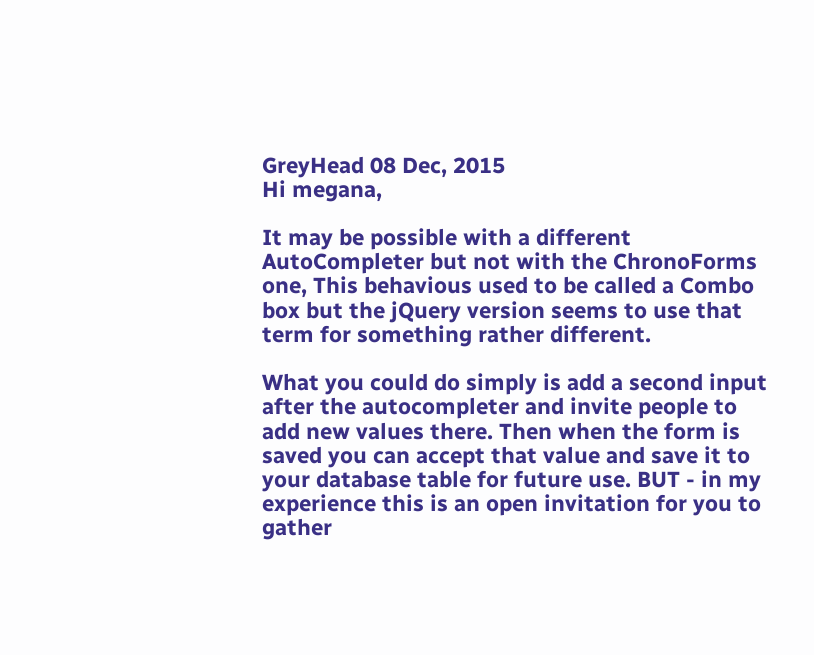GreyHead 08 Dec, 2015
Hi megana,

It may be possible with a different AutoCompleter but not with the ChronoForms one, This behavious used to be called a Combo box but the jQuery version seems to use that term for something rather different.

What you could do simply is add a second input after the autocompleter and invite people to add new values there. Then when the form is saved you can accept that value and save it to your database table for future use. BUT - in my experience this is an open invitation for you to gather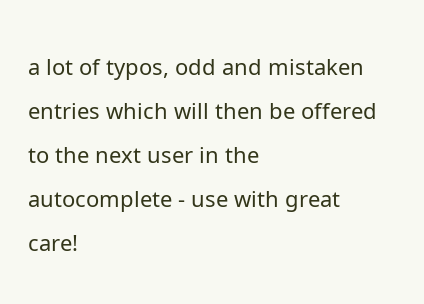a lot of typos, odd and mistaken entries which will then be offered to the next user in the autocomplete - use with great care!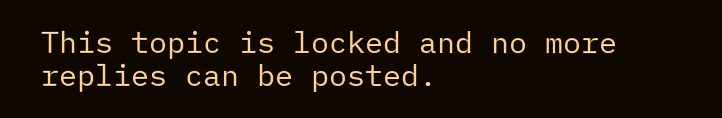This topic is locked and no more replies can be posted.